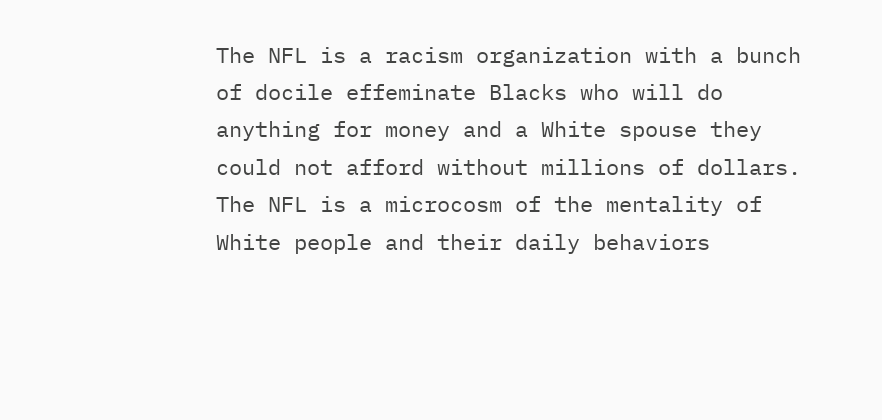The NFL is a racism organization with a bunch of docile effeminate Blacks who will do anything for money and a White spouse they could not afford without millions of dollars. The NFL is a microcosm of the mentality of White people and their daily behaviors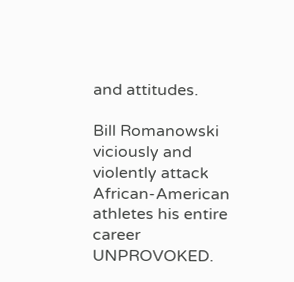and attitudes.

Bill Romanowski viciously and violently attack African-American athletes his entire career UNPROVOKED.